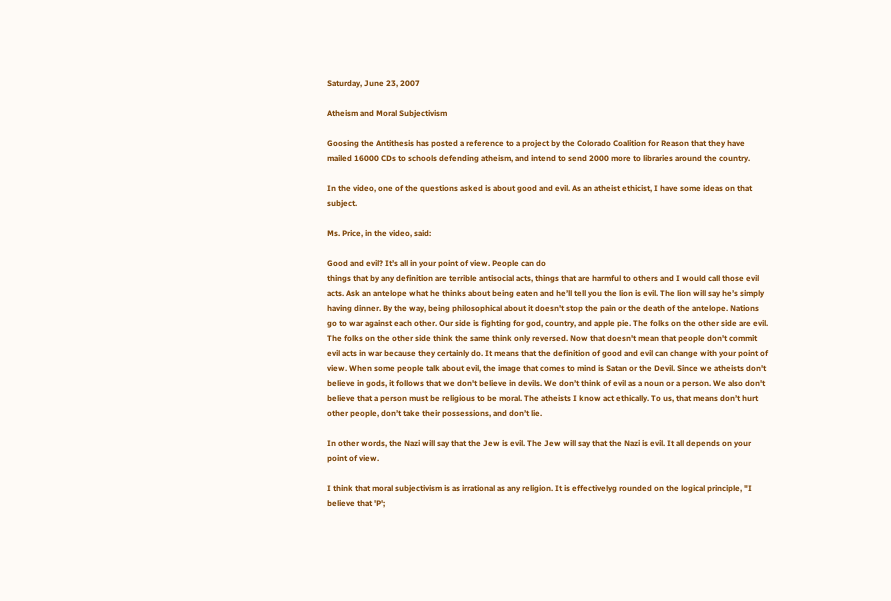Saturday, June 23, 2007

Atheism and Moral Subjectivism

Goosing the Antithesis has posted a reference to a project by the Colorado Coalition for Reason that they have mailed 16000 CDs to schools defending atheism, and intend to send 2000 more to libraries around the country.

In the video, one of the questions asked is about good and evil. As an atheist ethicist, I have some ideas on that subject.

Ms. Price, in the video, said:

Good and evil? It’s all in your point of view. People can do
things that by any definition are terrible antisocial acts, things that are harmful to others and I would call those evil acts. Ask an antelope what he thinks about being eaten and he’ll tell you the lion is evil. The lion will say he’s simply having dinner. By the way, being philosophical about it doesn't stop the pain or the death of the antelope. Nations go to war against each other. Our side is fighting for god, country, and apple pie. The folks on the other side are evil. The folks on the other side think the same think only reversed. Now that doesn't mean that people don't commit evil acts in war because they certainly do. It means that the definition of good and evil can change with your point of view. When some people talk about evil, the image that comes to mind is Satan or the Devil. Since we atheists don't believe in gods, it follows that we don't believe in devils. We don’t think of evil as a noun or a person. We also don't believe that a person must be religious to be moral. The atheists I know act ethically. To us, that means don’t hurt other people, don’t take their possessions, and don’t lie.

In other words, the Nazi will say that the Jew is evil. The Jew will say that the Nazi is evil. It all depends on your point of view.

I think that moral subjectivism is as irrational as any religion. It is effectivelyg rounded on the logical principle, "I believe that 'P';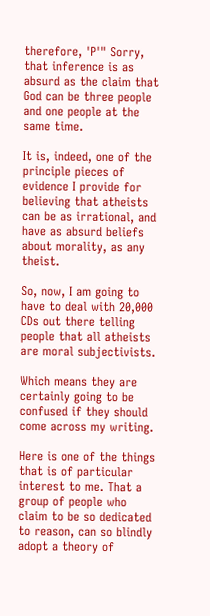therefore, 'P'" Sorry, that inference is as absurd as the claim that God can be three people and one people at the same time.

It is, indeed, one of the principle pieces of evidence I provide for believing that atheists can be as irrational, and have as absurd beliefs about morality, as any theist.

So, now, I am going to have to deal with 20,000 CDs out there telling people that all atheists are moral subjectivists.

Which means they are certainly going to be confused if they should come across my writing.

Here is one of the things that is of particular interest to me. That a group of people who claim to be so dedicated to reason, can so blindly adopt a theory of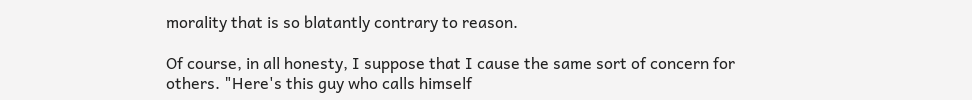morality that is so blatantly contrary to reason.

Of course, in all honesty, I suppose that I cause the same sort of concern for others. "Here's this guy who calls himself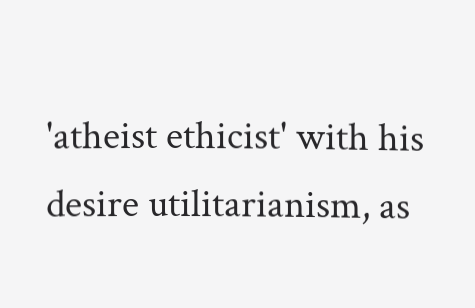'atheist ethicist' with his desire utilitarianism, as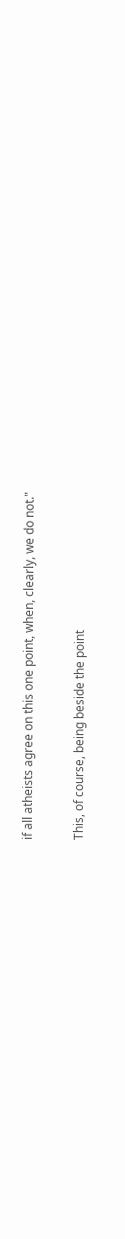if all atheists agree on this one point, when, clearly, we do not."

This, of course, being beside the point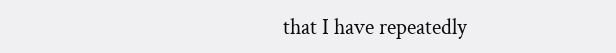that I have repeatedly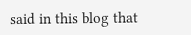said in this blog that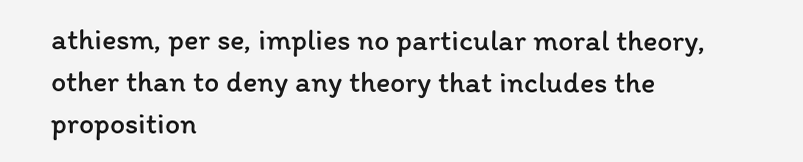athiesm, per se, implies no particular moral theory, other than to deny any theory that includes the proposition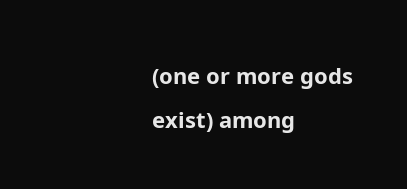(one or more gods exist) among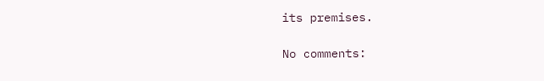its premises.

No comments: